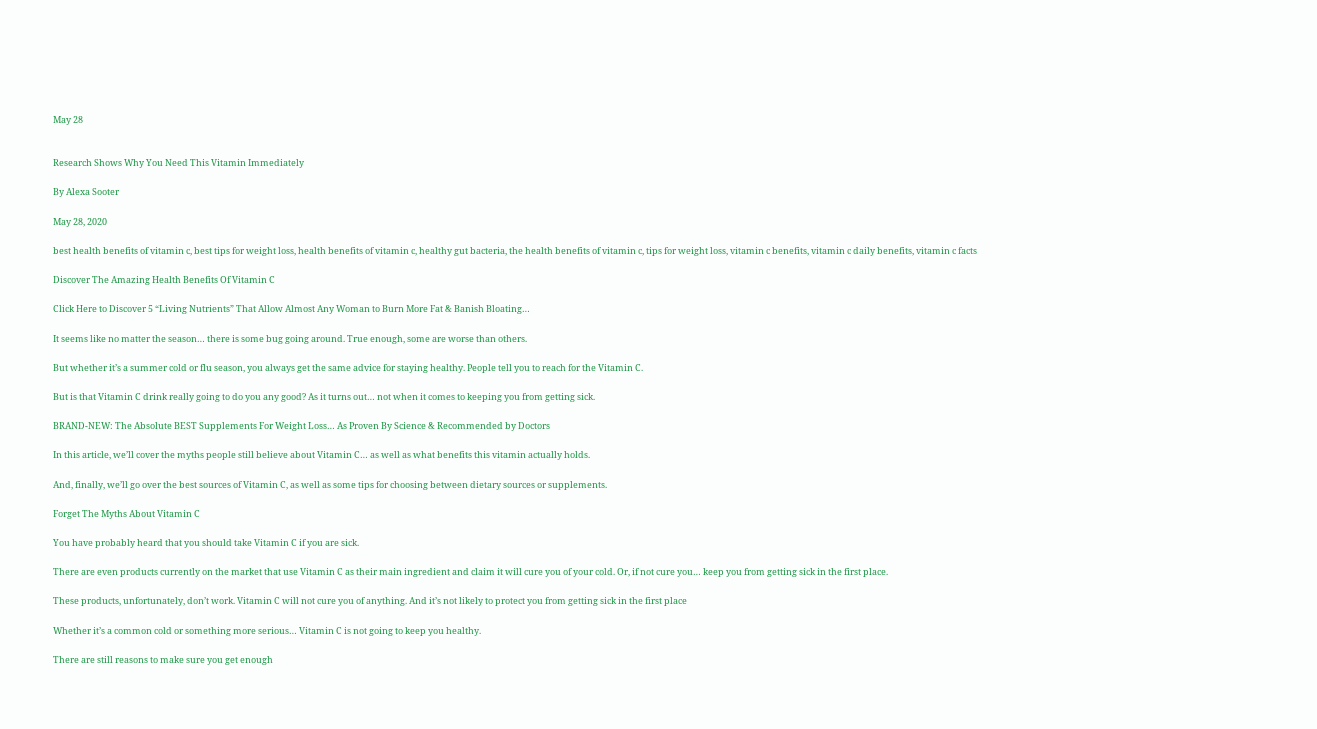May 28


Research Shows Why You Need This Vitamin Immediately

By Alexa Sooter

May 28, 2020

best health benefits of vitamin c, best tips for weight loss, health benefits of vitamin c, healthy gut bacteria, the health benefits of vitamin c, tips for weight loss, vitamin c benefits, vitamin c daily benefits, vitamin c facts

Discover The Amazing Health Benefits Of Vitamin C

Click Here to Discover 5 “Living Nutrients” That Allow Almost Any Woman to Burn More Fat & Banish Bloating…

It seems like no matter the season… there is some bug going around. True enough, some are worse than others.

But whether it’s a summer cold or flu season, you always get the same advice for staying healthy. People tell you to reach for the Vitamin C.

But is that Vitamin C drink really going to do you any good? As it turns out… not when it comes to keeping you from getting sick.

BRAND-NEW: The Absolute BEST Supplements For Weight Loss… As Proven By Science & Recommended by Doctors

In this article, we’ll cover the myths people still believe about Vitamin C… as well as what benefits this vitamin actually holds.

And, finally, we’ll go over the best sources of Vitamin C, as well as some tips for choosing between dietary sources or supplements.

Forget The Myths About Vitamin C

You have probably heard that you should take Vitamin C if you are sick.

There are even products currently on the market that use Vitamin C as their main ingredient and claim it will cure you of your cold. Or, if not cure you… keep you from getting sick in the first place.

These products, unfortunately, don’t work. Vitamin C will not cure you of anything. And it’s not likely to protect you from getting sick in the first place

Whether it’s a common cold or something more serious… Vitamin C is not going to keep you healthy.

There are still reasons to make sure you get enough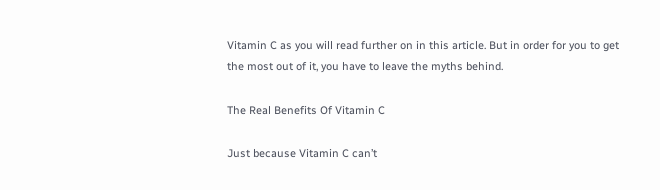Vitamin C as you will read further on in this article. But in order for you to get the most out of it, you have to leave the myths behind.

The Real Benefits Of Vitamin C

Just because Vitamin C can’t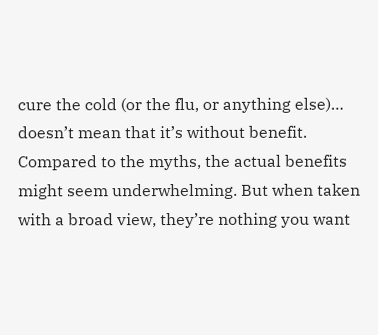cure the cold (or the flu, or anything else)… doesn’t mean that it’s without benefit. Compared to the myths, the actual benefits might seem underwhelming. But when taken with a broad view, they’re nothing you want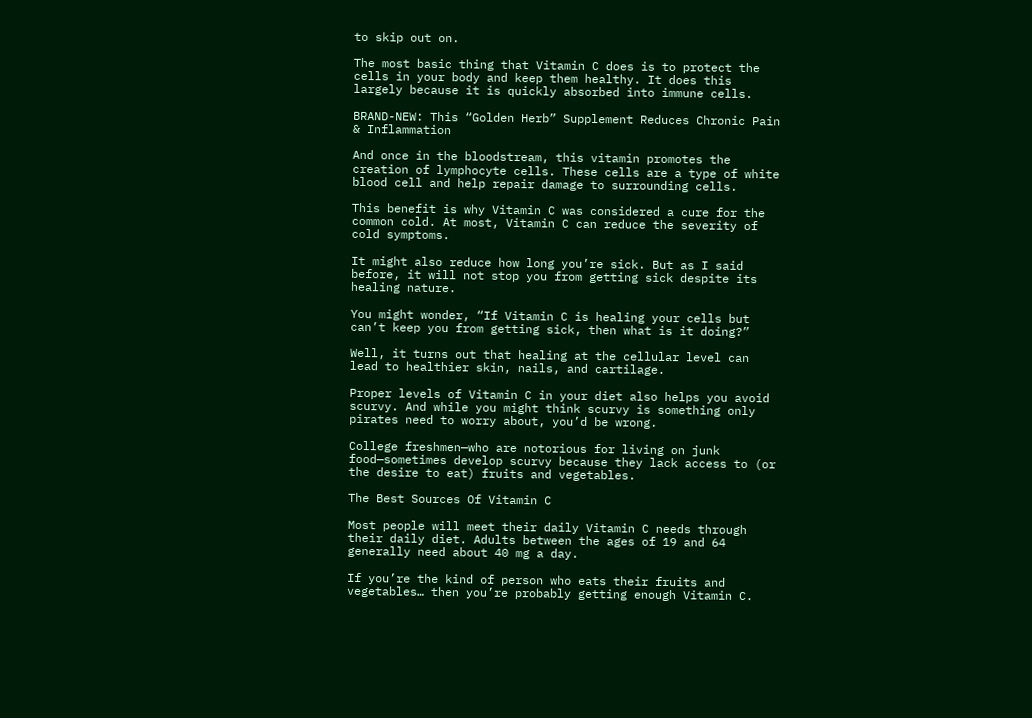to skip out on.

The most basic thing that Vitamin C does is to protect the cells in your body and keep them healthy. It does this largely because it is quickly absorbed into immune cells.

BRAND-NEW: This “Golden Herb” Supplement Reduces Chronic Pain & Inflammation

And once in the bloodstream, this vitamin promotes the creation of lymphocyte cells. These cells are a type of white blood cell and help repair damage to surrounding cells.

This benefit is why Vitamin C was considered a cure for the common cold. At most, Vitamin C can reduce the severity of cold symptoms.

It might also reduce how long you’re sick. But as I said before, it will not stop you from getting sick despite its healing nature.

You might wonder, “If Vitamin C is healing your cells but can’t keep you from getting sick, then what is it doing?”

Well, it turns out that healing at the cellular level can lead to healthier skin, nails, and cartilage.

Proper levels of Vitamin C in your diet also helps you avoid scurvy. And while you might think scurvy is something only pirates need to worry about, you’d be wrong.

College freshmen—who are notorious for living on junk food—sometimes develop scurvy because they lack access to (or the desire to eat) fruits and vegetables.

The Best Sources Of Vitamin C

Most people will meet their daily Vitamin C needs through their daily diet. Adults between the ages of 19 and 64 generally need about 40 mg a day.

If you’re the kind of person who eats their fruits and vegetables… then you’re probably getting enough Vitamin C.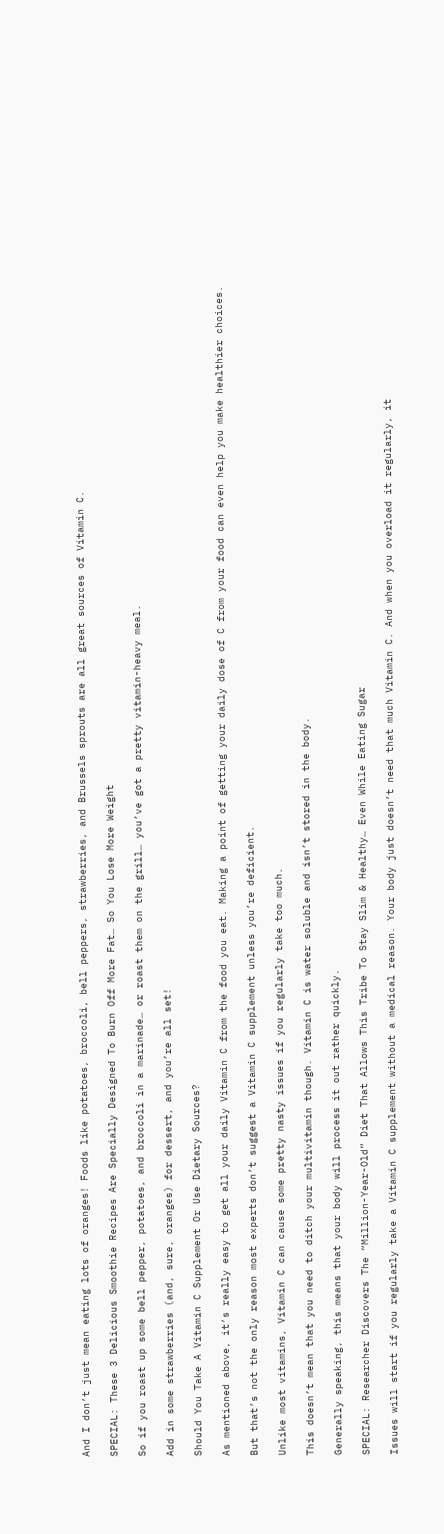And I don’t just mean eating lots of oranges! Foods like potatoes, broccoli, bell peppers, strawberries, and Brussels sprouts are all great sources of Vitamin C.

SPECIAL: These 3 Delicious Smoothie Recipes Are Specially Designed To Burn Off More Fat… So You Lose More Weight

So if you roast up some bell pepper, potatoes, and broccoli in a marinade… or roast them on the grill… you’ve got a pretty vitamin-heavy meal.

Add in some strawberries (and, sure, oranges) for dessert, and you’re all set!

Should You Take A Vitamin C Supplement Or Use Dietary Sources?

As mentioned above, it’s really easy to get all your daily Vitamin C from the food you eat. Making a point of getting your daily dose of C from your food can even help you make healthier choices.

But that’s not the only reason most experts don’t suggest a Vitamin C supplement unless you’re deficient.

Unlike most vitamins, Vitamin C can cause some pretty nasty issues if you regularly take too much.

This doesn’t mean that you need to ditch your multivitamin though. Vitamin C is water soluble and isn’t stored in the body.

Generally speaking, this means that your body will process it out rather quickly.

SPECIAL: Researcher Discovers The “Million-Year-Old” Diet That Allows This Tribe To Stay Slim & Healthy… Even While Eating Sugar

Issues will start if you regularly take a Vitamin C supplement without a medical reason. Your body just doesn’t need that much Vitamin C. And when you overload it regularly, it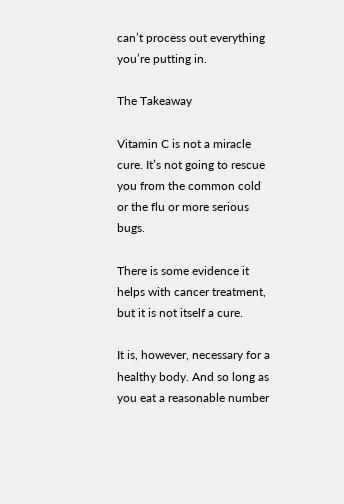can’t process out everything you’re putting in.

The Takeaway

Vitamin C is not a miracle cure. It’s not going to rescue you from the common cold or the flu or more serious bugs.

There is some evidence it helps with cancer treatment, but it is not itself a cure.

It is, however, necessary for a healthy body. And so long as you eat a reasonable number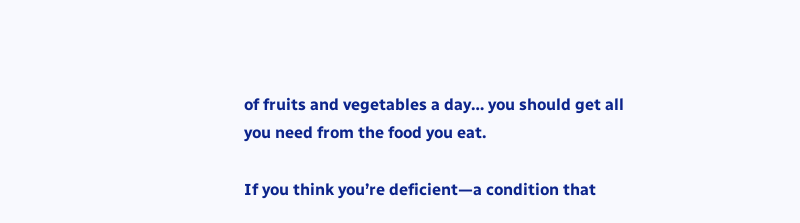of fruits and vegetables a day… you should get all you need from the food you eat.

If you think you’re deficient—a condition that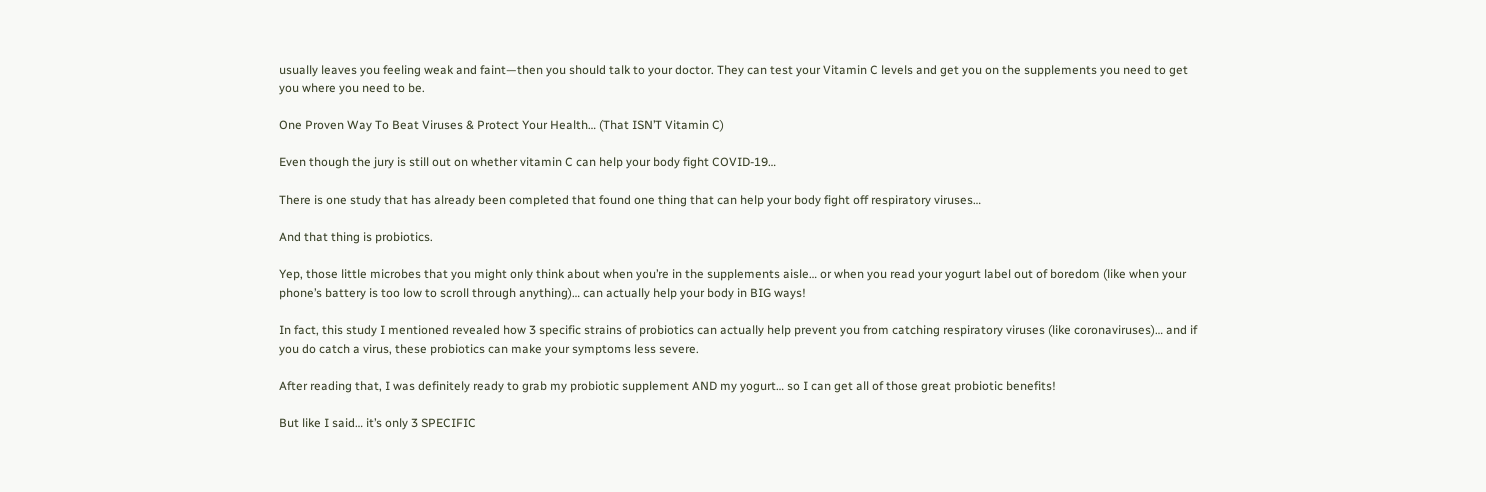usually leaves you feeling weak and faint—then you should talk to your doctor. They can test your Vitamin C levels and get you on the supplements you need to get you where you need to be.

One Proven Way To Beat Viruses & Protect Your Health… (That ISN’T Vitamin C)

Even though the jury is still out on whether vitamin C can help your body fight COVID-19…

There is one study that has already been completed that found one thing that can help your body fight off respiratory viruses…

And that thing is probiotics.

Yep, those little microbes that you might only think about when you’re in the supplements aisle… or when you read your yogurt label out of boredom (like when your phone’s battery is too low to scroll through anything)… can actually help your body in BIG ways!

In fact, this study I mentioned revealed how 3 specific strains of probiotics can actually help prevent you from catching respiratory viruses (like coronaviruses)… and if you do catch a virus, these probiotics can make your symptoms less severe.

After reading that, I was definitely ready to grab my probiotic supplement AND my yogurt… so I can get all of those great probiotic benefits!

But like I said… it’s only 3 SPECIFIC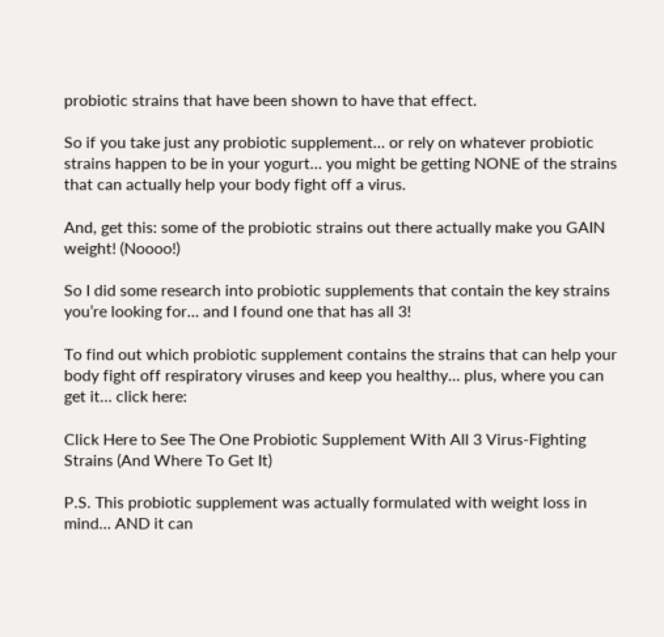probiotic strains that have been shown to have that effect.

So if you take just any probiotic supplement… or rely on whatever probiotic strains happen to be in your yogurt… you might be getting NONE of the strains that can actually help your body fight off a virus.

And, get this: some of the probiotic strains out there actually make you GAIN weight! (Noooo!)

So I did some research into probiotic supplements that contain the key strains you’re looking for… and I found one that has all 3!

To find out which probiotic supplement contains the strains that can help your body fight off respiratory viruses and keep you healthy… plus, where you can get it… click here:

Click Here to See The One Probiotic Supplement With All 3 Virus-Fighting Strains (And Where To Get It)

P.S. This probiotic supplement was actually formulated with weight loss in mind… AND it can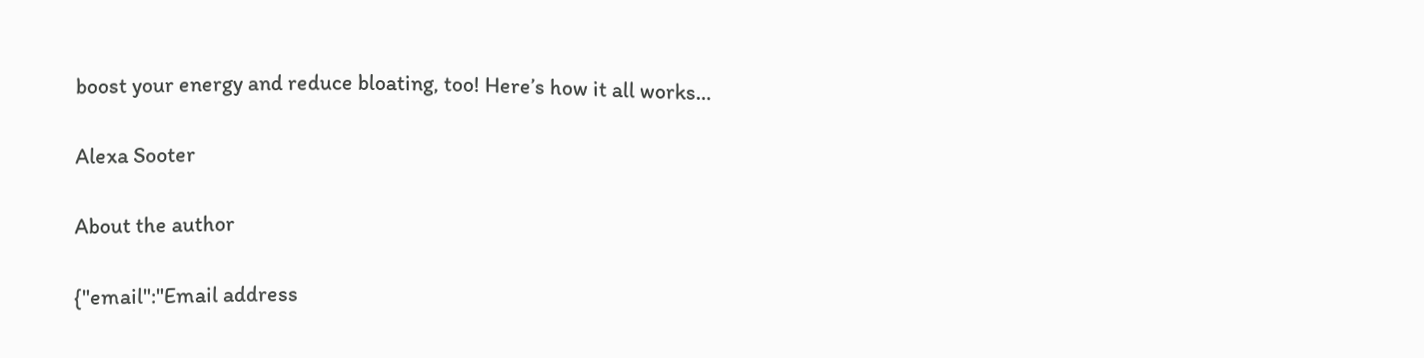boost your energy and reduce bloating, too! Here’s how it all works…

Alexa Sooter

About the author

{"email":"Email address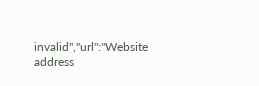invalid","url":"Website address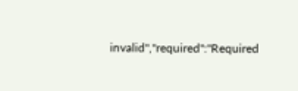invalid","required":"Required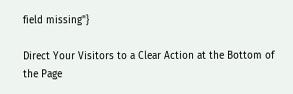field missing"}

Direct Your Visitors to a Clear Action at the Bottom of the Page